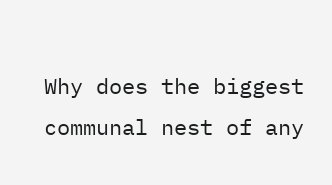Why does the biggest communal nest of any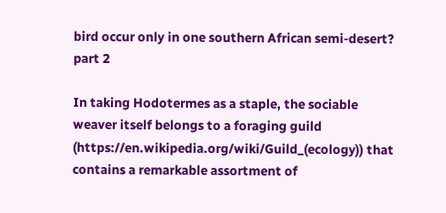bird occur only in one southern African semi-desert? part 2

In taking Hodotermes as a staple, the sociable weaver itself belongs to a foraging guild (https://en.wikipedia.org/wiki/Guild_(ecology)) that contains a remarkable assortment of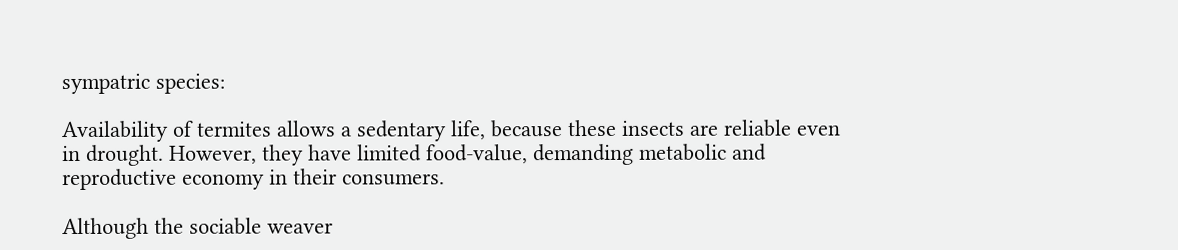sympatric species:

Availability of termites allows a sedentary life, because these insects are reliable even in drought. However, they have limited food-value, demanding metabolic and reproductive economy in their consumers.

Although the sociable weaver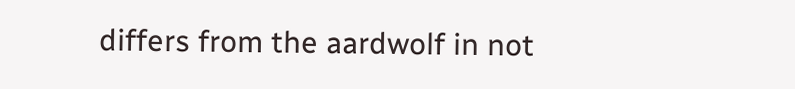differs from the aardwolf in not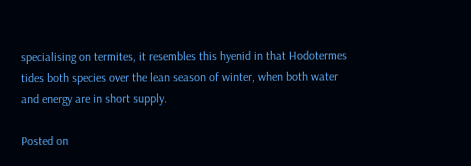specialising on termites, it resembles this hyenid in that Hodotermes tides both species over the lean season of winter, when both water and energy are in short supply.

Posted on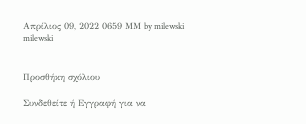Απρίλιος 09, 2022 0659 ΜΜ by milewski milewski


Προσθήκη σχόλιου

Συνδεθείτε ή Εγγραφή για να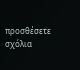προσθέσετε σχόλια